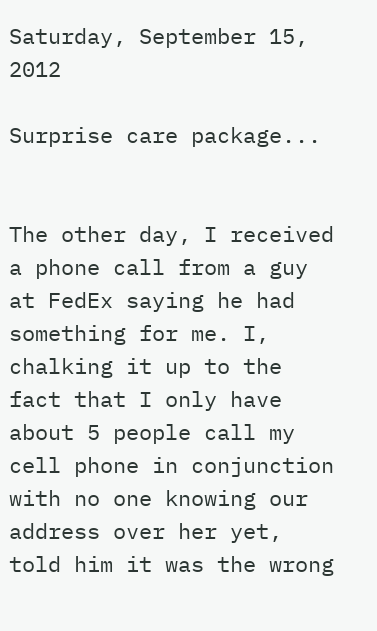Saturday, September 15, 2012

Surprise care package...


The other day, I received a phone call from a guy at FedEx saying he had something for me. I, chalking it up to the fact that I only have about 5 people call my cell phone in conjunction with no one knowing our address over her yet, told him it was the wrong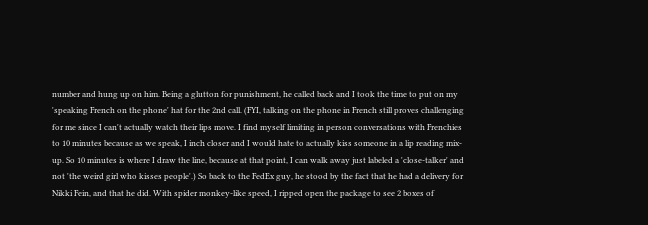number and hung up on him. Being a glutton for punishment, he called back and I took the time to put on my 'speaking French on the phone' hat for the 2nd call. (FYI, talking on the phone in French still proves challenging for me since I can't actually watch their lips move. I find myself limiting in person conversations with Frenchies to 10 minutes because as we speak, I inch closer and I would hate to actually kiss someone in a lip reading mix-up. So 10 minutes is where I draw the line, because at that point, I can walk away just labeled a 'close-talker' and not 'the weird girl who kisses people'.) So back to the FedEx guy, he stood by the fact that he had a delivery for Nikki Fein, and that he did. With spider monkey-like speed, I ripped open the package to see 2 boxes of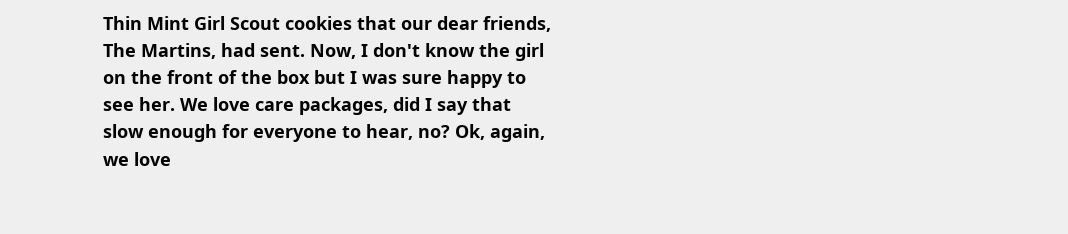Thin Mint Girl Scout cookies that our dear friends, The Martins, had sent. Now, I don't know the girl on the front of the box but I was sure happy to see her. We love care packages, did I say that slow enough for everyone to hear, no? Ok, again, we love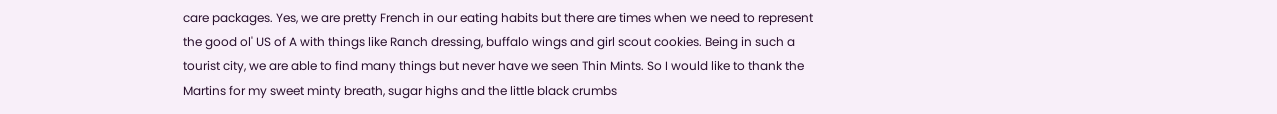care packages. Yes, we are pretty French in our eating habits but there are times when we need to represent the good ol' US of A with things like Ranch dressing, buffalo wings and girl scout cookies. Being in such a tourist city, we are able to find many things but never have we seen Thin Mints. So I would like to thank the Martins for my sweet minty breath, sugar highs and the little black crumbs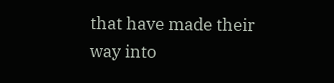that have made their way into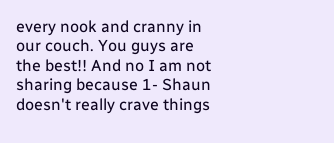every nook and cranny in our couch. You guys are the best!! And no I am not sharing because 1- Shaun doesn't really crave things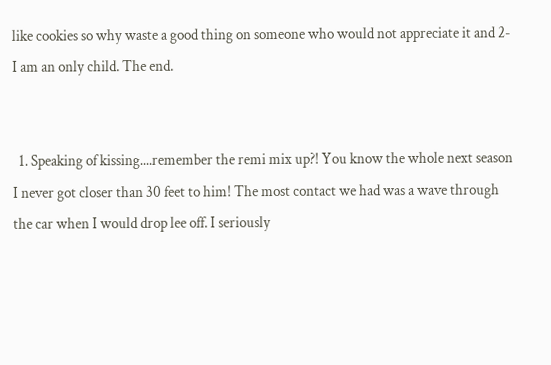like cookies so why waste a good thing on someone who would not appreciate it and 2- I am an only child. The end.


  1. Speaking of kissing....remember the remi mix up?! You know the whole next season I never got closer than 30 feet to him! The most contact we had was a wave through the car when I would drop lee off. I seriously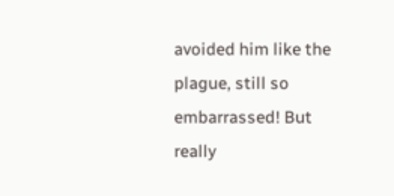avoided him like the plague, still so embarrassed! But really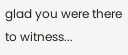glad you were there to witness...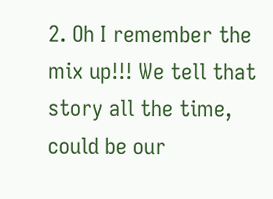2. Oh I remember the mix up!!! We tell that story all the time, could be our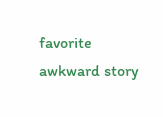favorite awkward story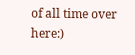of all time over here:)